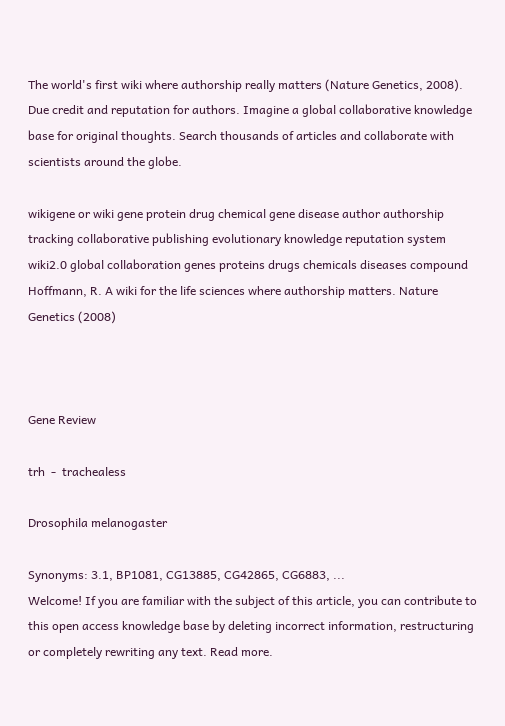The world's first wiki where authorship really matters (Nature Genetics, 2008). Due credit and reputation for authors. Imagine a global collaborative knowledge base for original thoughts. Search thousands of articles and collaborate with scientists around the globe.

wikigene or wiki gene protein drug chemical gene disease author authorship tracking collaborative publishing evolutionary knowledge reputation system wiki2.0 global collaboration genes proteins drugs chemicals diseases compound
Hoffmann, R. A wiki for the life sciences where authorship matters. Nature Genetics (2008)



Gene Review

trh  -  trachealess

Drosophila melanogaster

Synonyms: 3.1, BP1081, CG13885, CG42865, CG6883, ...
Welcome! If you are familiar with the subject of this article, you can contribute to this open access knowledge base by deleting incorrect information, restructuring or completely rewriting any text. Read more.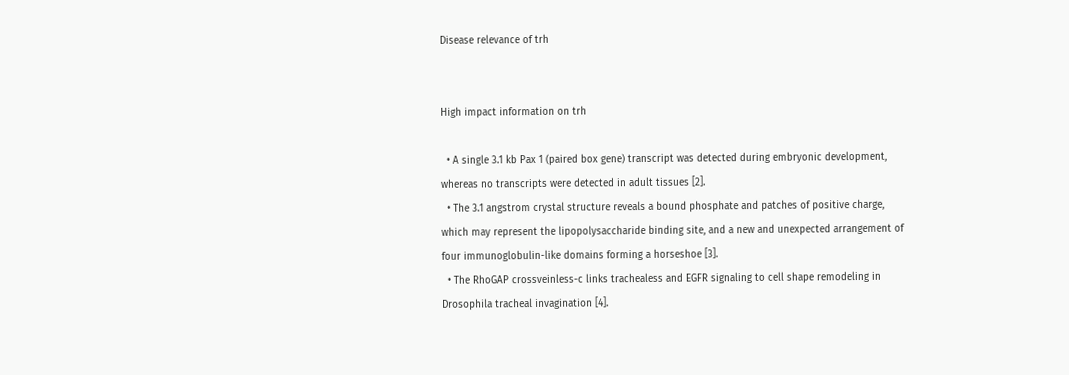Disease relevance of trh


High impact information on trh

  • A single 3.1 kb Pax 1 (paired box gene) transcript was detected during embryonic development, whereas no transcripts were detected in adult tissues [2].
  • The 3.1 angstrom crystal structure reveals a bound phosphate and patches of positive charge, which may represent the lipopolysaccharide binding site, and a new and unexpected arrangement of four immunoglobulin-like domains forming a horseshoe [3].
  • The RhoGAP crossveinless-c links trachealess and EGFR signaling to cell shape remodeling in Drosophila tracheal invagination [4].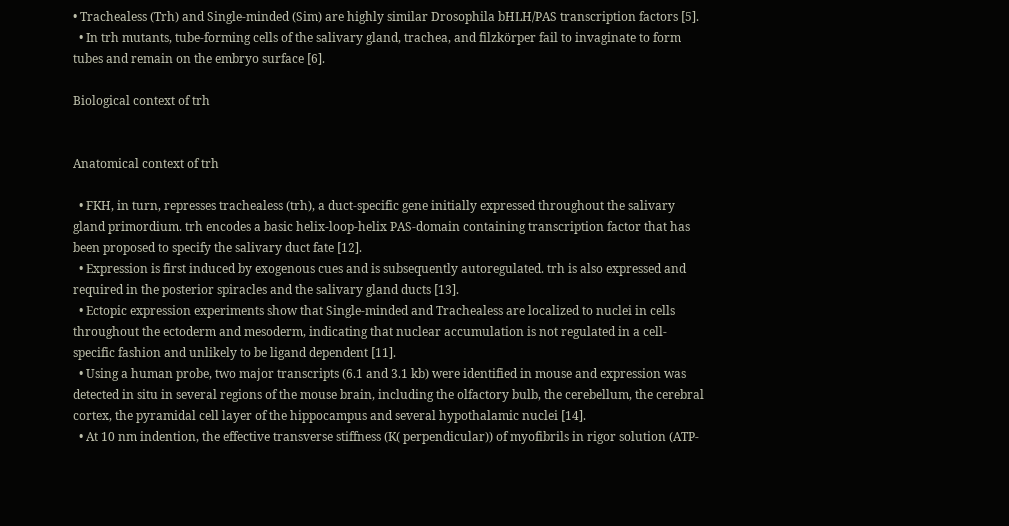• Trachealess (Trh) and Single-minded (Sim) are highly similar Drosophila bHLH/PAS transcription factors [5].
  • In trh mutants, tube-forming cells of the salivary gland, trachea, and filzkörper fail to invaginate to form tubes and remain on the embryo surface [6].

Biological context of trh


Anatomical context of trh

  • FKH, in turn, represses trachealess (trh), a duct-specific gene initially expressed throughout the salivary gland primordium. trh encodes a basic helix-loop-helix PAS-domain containing transcription factor that has been proposed to specify the salivary duct fate [12].
  • Expression is first induced by exogenous cues and is subsequently autoregulated. trh is also expressed and required in the posterior spiracles and the salivary gland ducts [13].
  • Ectopic expression experiments show that Single-minded and Trachealess are localized to nuclei in cells throughout the ectoderm and mesoderm, indicating that nuclear accumulation is not regulated in a cell-specific fashion and unlikely to be ligand dependent [11].
  • Using a human probe, two major transcripts (6.1 and 3.1 kb) were identified in mouse and expression was detected in situ in several regions of the mouse brain, including the olfactory bulb, the cerebellum, the cerebral cortex, the pyramidal cell layer of the hippocampus and several hypothalamic nuclei [14].
  • At 10 nm indention, the effective transverse stiffness (K( perpendicular)) of myofibrils in rigor solution (ATP-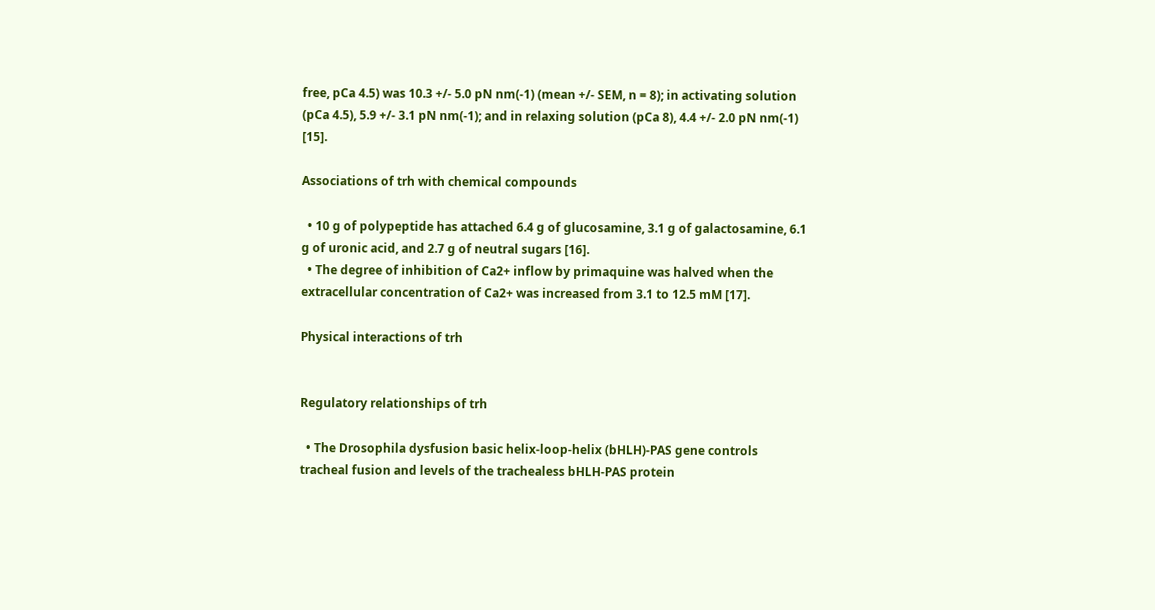free, pCa 4.5) was 10.3 +/- 5.0 pN nm(-1) (mean +/- SEM, n = 8); in activating solution (pCa 4.5), 5.9 +/- 3.1 pN nm(-1); and in relaxing solution (pCa 8), 4.4 +/- 2.0 pN nm(-1) [15].

Associations of trh with chemical compounds

  • 10 g of polypeptide has attached 6.4 g of glucosamine, 3.1 g of galactosamine, 6.1 g of uronic acid, and 2.7 g of neutral sugars [16].
  • The degree of inhibition of Ca2+ inflow by primaquine was halved when the extracellular concentration of Ca2+ was increased from 3.1 to 12.5 mM [17].

Physical interactions of trh


Regulatory relationships of trh

  • The Drosophila dysfusion basic helix-loop-helix (bHLH)-PAS gene controls tracheal fusion and levels of the trachealess bHLH-PAS protein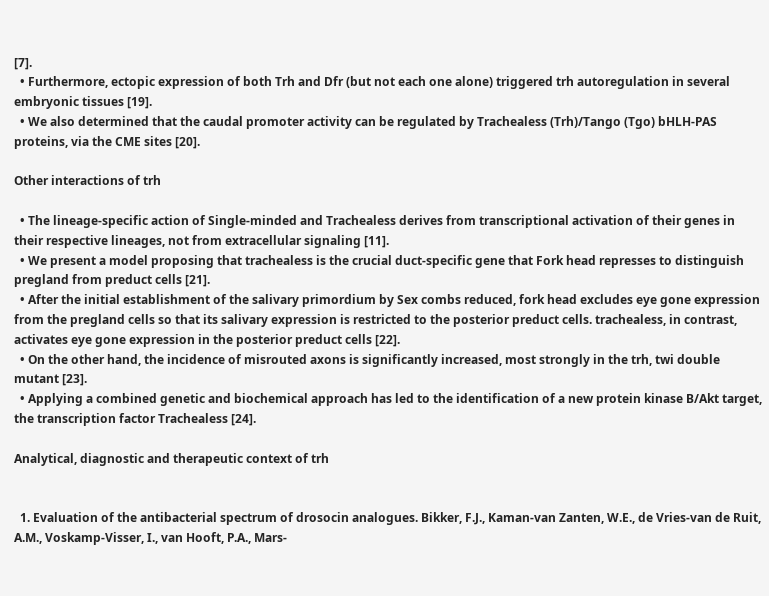[7].
  • Furthermore, ectopic expression of both Trh and Dfr (but not each one alone) triggered trh autoregulation in several embryonic tissues [19].
  • We also determined that the caudal promoter activity can be regulated by Trachealess (Trh)/Tango (Tgo) bHLH-PAS proteins, via the CME sites [20].

Other interactions of trh

  • The lineage-specific action of Single-minded and Trachealess derives from transcriptional activation of their genes in their respective lineages, not from extracellular signaling [11].
  • We present a model proposing that trachealess is the crucial duct-specific gene that Fork head represses to distinguish pregland from preduct cells [21].
  • After the initial establishment of the salivary primordium by Sex combs reduced, fork head excludes eye gone expression from the pregland cells so that its salivary expression is restricted to the posterior preduct cells. trachealess, in contrast, activates eye gone expression in the posterior preduct cells [22].
  • On the other hand, the incidence of misrouted axons is significantly increased, most strongly in the trh, twi double mutant [23].
  • Applying a combined genetic and biochemical approach has led to the identification of a new protein kinase B/Akt target, the transcription factor Trachealess [24].

Analytical, diagnostic and therapeutic context of trh


  1. Evaluation of the antibacterial spectrum of drosocin analogues. Bikker, F.J., Kaman-van Zanten, W.E., de Vries-van de Ruit, A.M., Voskamp-Visser, I., van Hooft, P.A., Mars-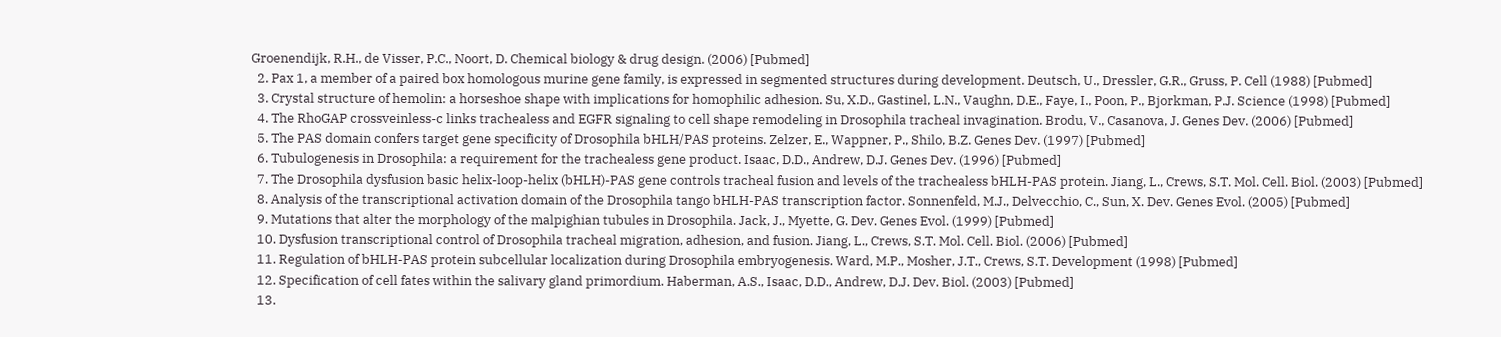Groenendijk, R.H., de Visser, P.C., Noort, D. Chemical biology & drug design. (2006) [Pubmed]
  2. Pax 1, a member of a paired box homologous murine gene family, is expressed in segmented structures during development. Deutsch, U., Dressler, G.R., Gruss, P. Cell (1988) [Pubmed]
  3. Crystal structure of hemolin: a horseshoe shape with implications for homophilic adhesion. Su, X.D., Gastinel, L.N., Vaughn, D.E., Faye, I., Poon, P., Bjorkman, P.J. Science (1998) [Pubmed]
  4. The RhoGAP crossveinless-c links trachealess and EGFR signaling to cell shape remodeling in Drosophila tracheal invagination. Brodu, V., Casanova, J. Genes Dev. (2006) [Pubmed]
  5. The PAS domain confers target gene specificity of Drosophila bHLH/PAS proteins. Zelzer, E., Wappner, P., Shilo, B.Z. Genes Dev. (1997) [Pubmed]
  6. Tubulogenesis in Drosophila: a requirement for the trachealess gene product. Isaac, D.D., Andrew, D.J. Genes Dev. (1996) [Pubmed]
  7. The Drosophila dysfusion basic helix-loop-helix (bHLH)-PAS gene controls tracheal fusion and levels of the trachealess bHLH-PAS protein. Jiang, L., Crews, S.T. Mol. Cell. Biol. (2003) [Pubmed]
  8. Analysis of the transcriptional activation domain of the Drosophila tango bHLH-PAS transcription factor. Sonnenfeld, M.J., Delvecchio, C., Sun, X. Dev. Genes Evol. (2005) [Pubmed]
  9. Mutations that alter the morphology of the malpighian tubules in Drosophila. Jack, J., Myette, G. Dev. Genes Evol. (1999) [Pubmed]
  10. Dysfusion transcriptional control of Drosophila tracheal migration, adhesion, and fusion. Jiang, L., Crews, S.T. Mol. Cell. Biol. (2006) [Pubmed]
  11. Regulation of bHLH-PAS protein subcellular localization during Drosophila embryogenesis. Ward, M.P., Mosher, J.T., Crews, S.T. Development (1998) [Pubmed]
  12. Specification of cell fates within the salivary gland primordium. Haberman, A.S., Isaac, D.D., Andrew, D.J. Dev. Biol. (2003) [Pubmed]
  13.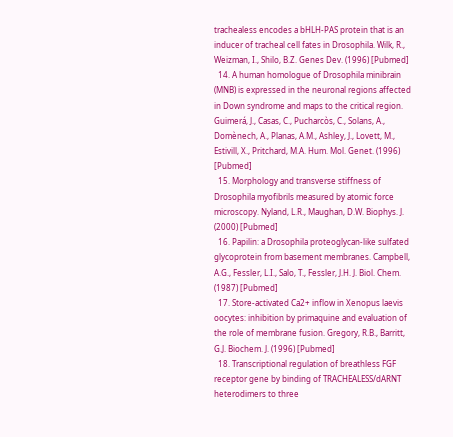trachealess encodes a bHLH-PAS protein that is an inducer of tracheal cell fates in Drosophila. Wilk, R., Weizman, I., Shilo, B.Z. Genes Dev. (1996) [Pubmed]
  14. A human homologue of Drosophila minibrain (MNB) is expressed in the neuronal regions affected in Down syndrome and maps to the critical region. Guimerá, J., Casas, C., Pucharcòs, C., Solans, A., Domènech, A., Planas, A.M., Ashley, J., Lovett, M., Estivill, X., Pritchard, M.A. Hum. Mol. Genet. (1996) [Pubmed]
  15. Morphology and transverse stiffness of Drosophila myofibrils measured by atomic force microscopy. Nyland, L.R., Maughan, D.W. Biophys. J. (2000) [Pubmed]
  16. Papilin: a Drosophila proteoglycan-like sulfated glycoprotein from basement membranes. Campbell, A.G., Fessler, L.I., Salo, T., Fessler, J.H. J. Biol. Chem. (1987) [Pubmed]
  17. Store-activated Ca2+ inflow in Xenopus laevis oocytes: inhibition by primaquine and evaluation of the role of membrane fusion. Gregory, R.B., Barritt, G.J. Biochem. J. (1996) [Pubmed]
  18. Transcriptional regulation of breathless FGF receptor gene by binding of TRACHEALESS/dARNT heterodimers to three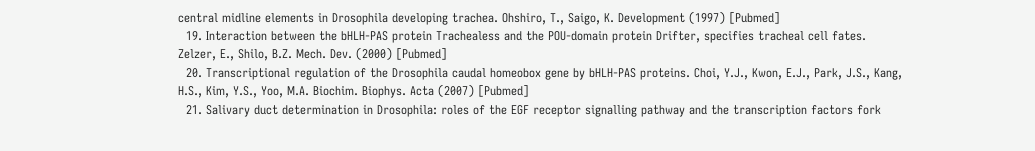central midline elements in Drosophila developing trachea. Ohshiro, T., Saigo, K. Development (1997) [Pubmed]
  19. Interaction between the bHLH-PAS protein Trachealess and the POU-domain protein Drifter, specifies tracheal cell fates. Zelzer, E., Shilo, B.Z. Mech. Dev. (2000) [Pubmed]
  20. Transcriptional regulation of the Drosophila caudal homeobox gene by bHLH-PAS proteins. Choi, Y.J., Kwon, E.J., Park, J.S., Kang, H.S., Kim, Y.S., Yoo, M.A. Biochim. Biophys. Acta (2007) [Pubmed]
  21. Salivary duct determination in Drosophila: roles of the EGF receptor signalling pathway and the transcription factors fork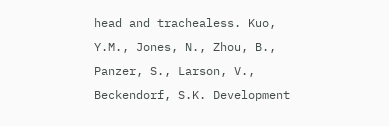head and trachealess. Kuo, Y.M., Jones, N., Zhou, B., Panzer, S., Larson, V., Beckendorf, S.K. Development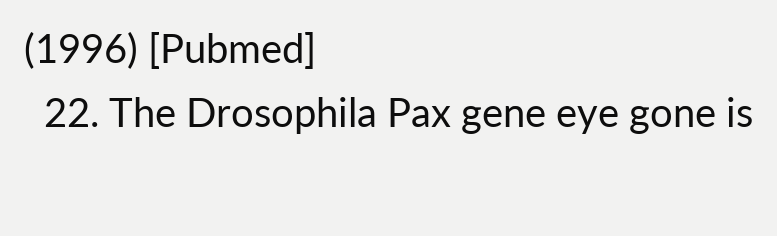(1996) [Pubmed]
  22. The Drosophila Pax gene eye gone is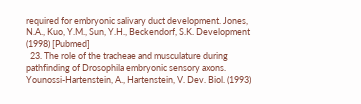required for embryonic salivary duct development. Jones, N.A., Kuo, Y.M., Sun, Y.H., Beckendorf, S.K. Development (1998) [Pubmed]
  23. The role of the tracheae and musculature during pathfinding of Drosophila embryonic sensory axons. Younossi-Hartenstein, A., Hartenstein, V. Dev. Biol. (1993)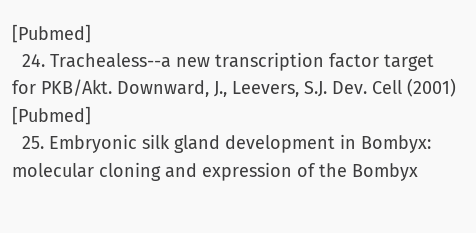[Pubmed]
  24. Trachealess--a new transcription factor target for PKB/Akt. Downward, J., Leevers, S.J. Dev. Cell (2001) [Pubmed]
  25. Embryonic silk gland development in Bombyx: molecular cloning and expression of the Bombyx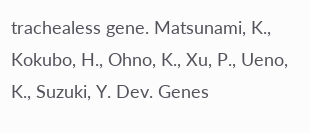trachealess gene. Matsunami, K., Kokubo, H., Ohno, K., Xu, P., Ueno, K., Suzuki, Y. Dev. Genes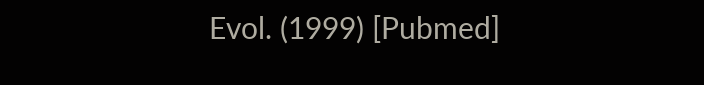Evol. (1999) [Pubmed]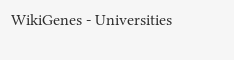WikiGenes - Universities